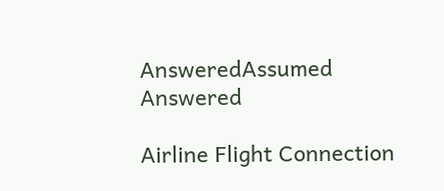AnsweredAssumed Answered

Airline Flight Connection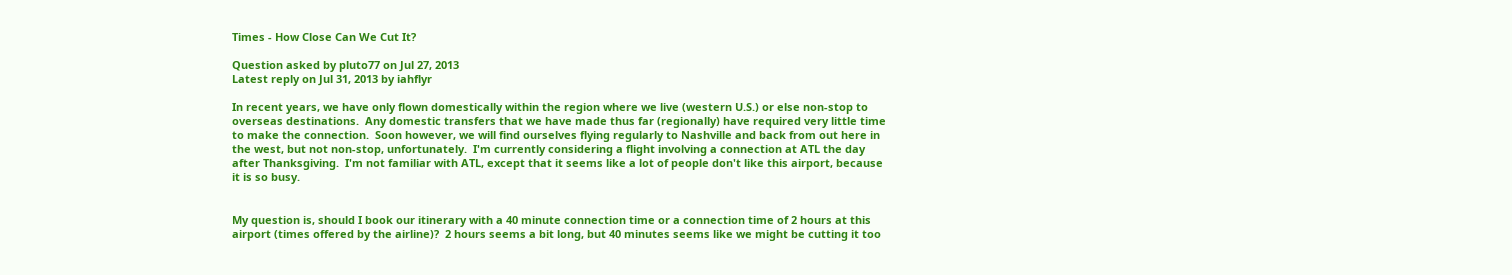Times - How Close Can We Cut It?

Question asked by pluto77 on Jul 27, 2013
Latest reply on Jul 31, 2013 by iahflyr

In recent years, we have only flown domestically within the region where we live (western U.S.) or else non-stop to overseas destinations.  Any domestic transfers that we have made thus far (regionally) have required very little time to make the connection.  Soon however, we will find ourselves flying regularly to Nashville and back from out here in the west, but not non-stop, unfortunately.  I'm currently considering a flight involving a connection at ATL the day after Thanksgiving.  I'm not familiar with ATL, except that it seems like a lot of people don't like this airport, because it is so busy.


My question is, should I book our itinerary with a 40 minute connection time or a connection time of 2 hours at this airport (times offered by the airline)?  2 hours seems a bit long, but 40 minutes seems like we might be cutting it too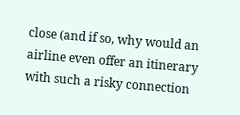close (and if so, why would an airline even offer an itinerary with such a risky connection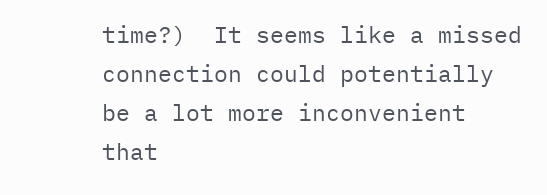time?)  It seems like a missed connection could potentially be a lot more inconvenient that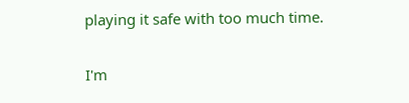playing it safe with too much time.


I'm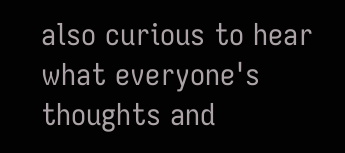also curious to hear what everyone's thoughts and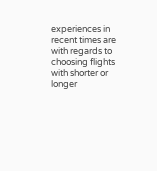experiences in recent times are with regards to choosing flights with shorter or longer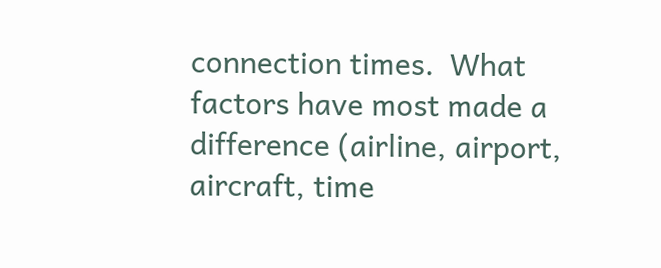connection times.  What factors have most made a difference (airline, airport, aircraft, time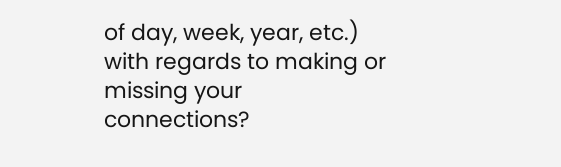of day, week, year, etc.) with regards to making or missing your connections?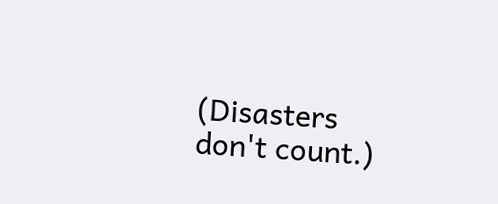(Disasters don't count.)